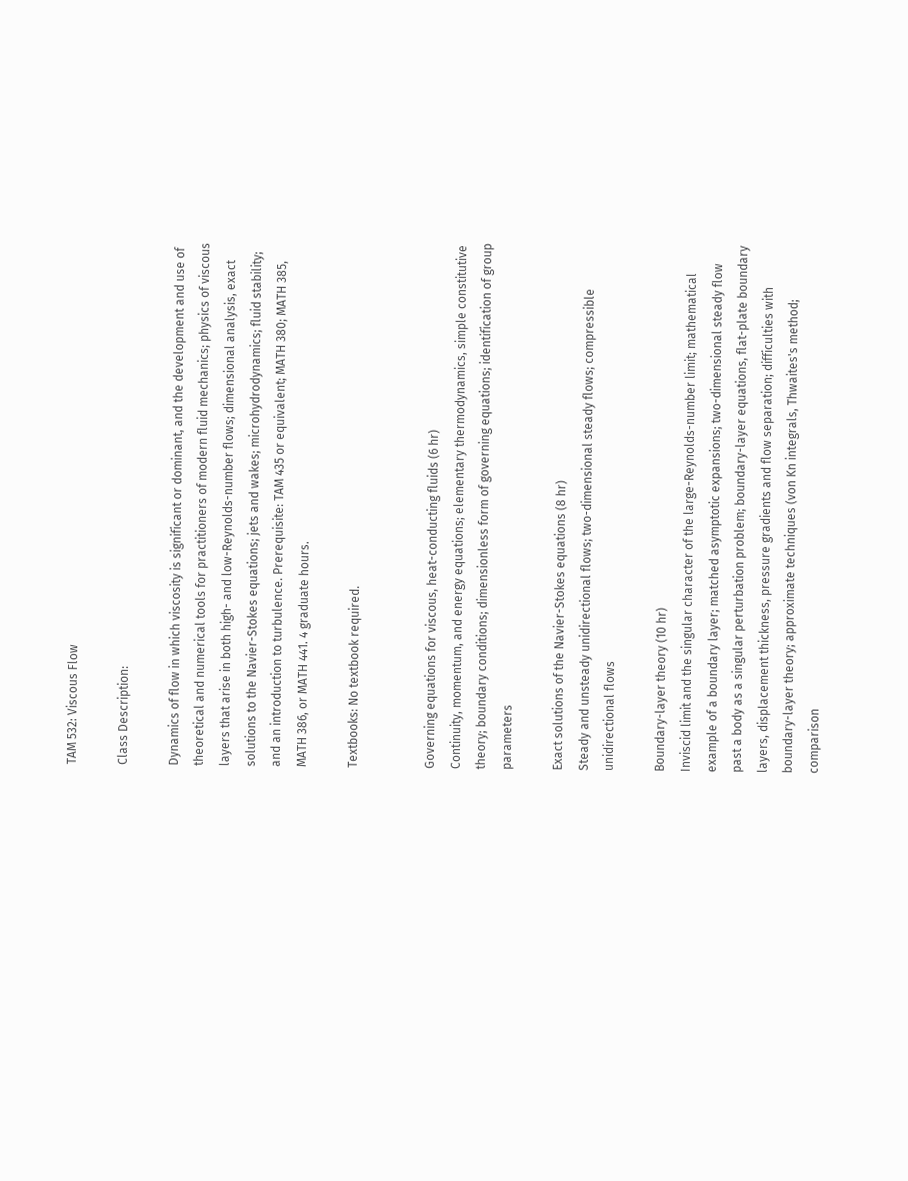TAM 532: Viscous Flow

Class Description:

Dynamics of flow in which viscosity is significant or dominant, and the development and use of theoretical and numerical tools for practitioners of modern fluid mechanics; physics of viscous layers that arise in both high- and low-Reynolds-number flows; dimensional analysis, exact solutions to the Navier-Stokes equations; jets and wakes; microhydrodynamics; fluid stability; and an introduction to turbulence. Prerequisite: TAM 435 or equivalent; MATH 380; MATH 385, MATH 386, or MATH 441. 4 graduate hours.

Textbooks: No textbook required.


Governing equations for viscous, heat-conducting fluids (6 hr)
Continuity, momentum, and energy equations; elementary thermodynamics, simple constitutive theory; boundary conditions; dimensionless form of governing equations; identification of group parameters

Exact solutions of the Navier-Stokes equations (8 hr)
Steady and unsteady unidirectional flows; two-dimensional steady flows; compressible unidirectional flows

Boundary-layer theory (10 hr)
Inviscid limit and the singular character of the large-Reynolds-number limit; mathematical example of a boundary layer; matched asymptotic expansions; two-dimensional steady flow past a body as a singular perturbation problem; boundary-layer equations, flat-plate boundary layers, displacement thickness, pressure gradients and flow separation; difficulties with boundary-layer theory; approximate techniques (von Kn integrals, Thwaites's method; comparison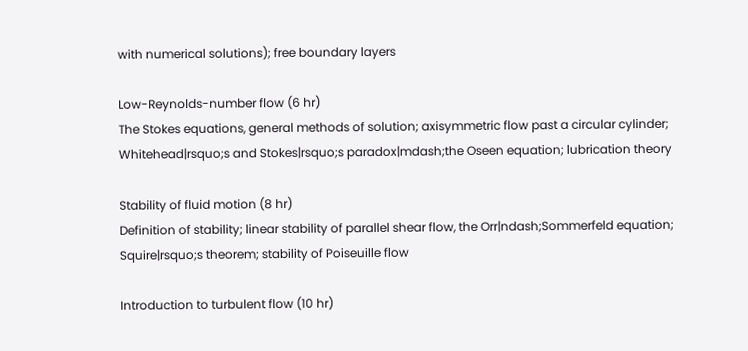with numerical solutions); free boundary layers

Low-Reynolds-number flow (6 hr)
The Stokes equations, general methods of solution; axisymmetric flow past a circular cylinder; Whitehead|rsquo;s and Stokes|rsquo;s paradox|mdash;the Oseen equation; lubrication theory

Stability of fluid motion (8 hr)
Definition of stability; linear stability of parallel shear flow, the Orr|ndash;Sommerfeld equation; Squire|rsquo;s theorem; stability of Poiseuille flow

Introduction to turbulent flow (10 hr)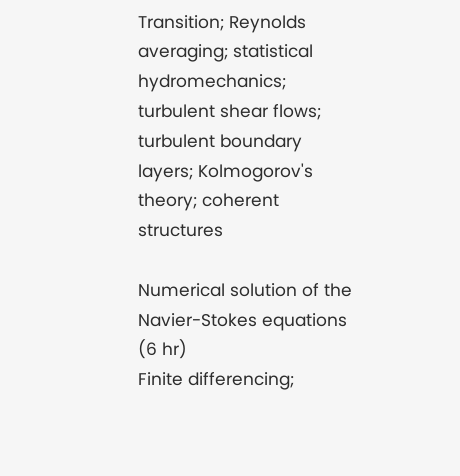Transition; Reynolds averaging; statistical hydromechanics; turbulent shear flows; turbulent boundary layers; Kolmogorov's theory; coherent structures

Numerical solution of the Navier-Stokes equations (6 hr)
Finite differencing;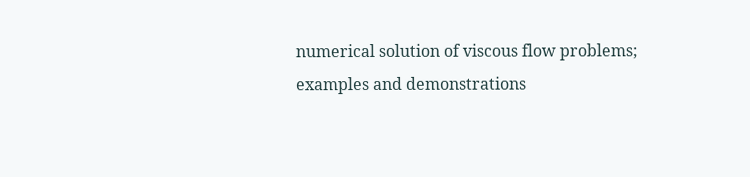numerical solution of viscous flow problems; examples and demonstrations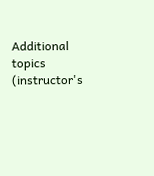Additional topics (instructor's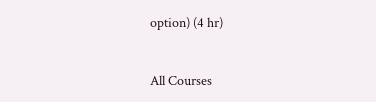option) (4 hr)


All Courses